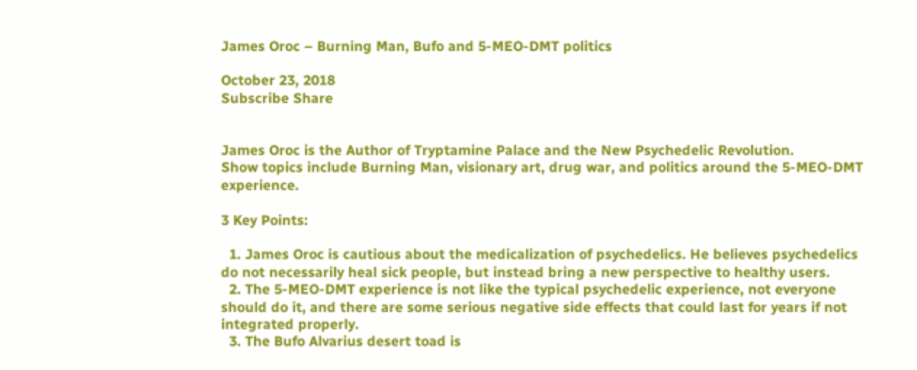James Oroc – Burning Man, Bufo and 5-MEO-DMT politics

October 23, 2018
Subscribe Share


James Oroc is the Author of Tryptamine Palace and the New Psychedelic Revolution.
Show topics include Burning Man, visionary art, drug war, and politics around the 5-MEO-DMT experience.

3 Key Points:

  1. James Oroc is cautious about the medicalization of psychedelics. He believes psychedelics do not necessarily heal sick people, but instead bring a new perspective to healthy users.
  2. The 5-MEO-DMT experience is not like the typical psychedelic experience, not everyone should do it, and there are some serious negative side effects that could last for years if not integrated properly.
  3. The Bufo Alvarius desert toad is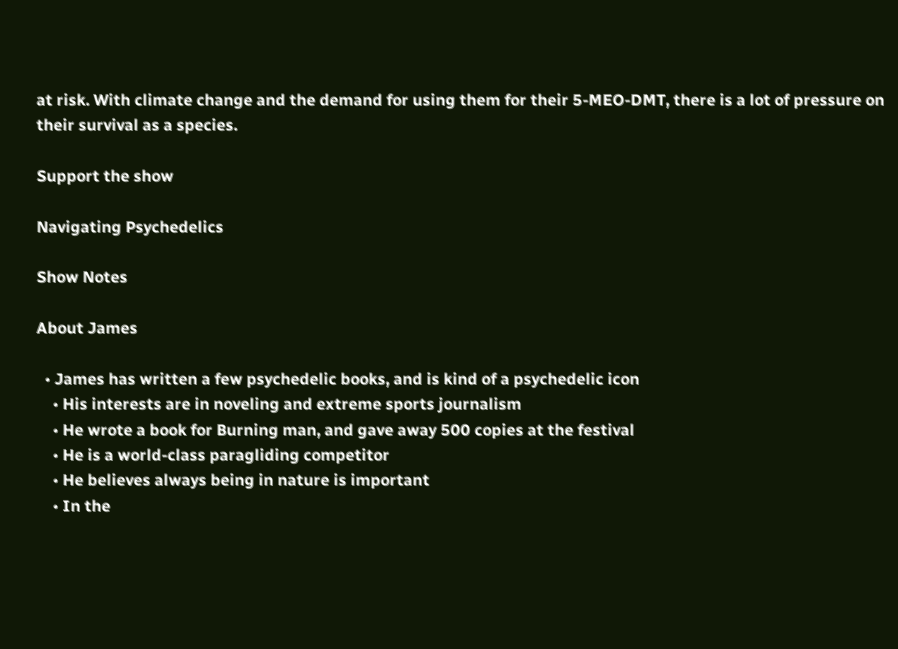at risk. With climate change and the demand for using them for their 5-MEO-DMT, there is a lot of pressure on their survival as a species.

Support the show

Navigating Psychedelics

Show Notes

About James

  • James has written a few psychedelic books, and is kind of a psychedelic icon
    • His interests are in noveling and extreme sports journalism
    • He wrote a book for Burning man, and gave away 500 copies at the festival
    • He is a world-class paragliding competitor
    • He believes always being in nature is important
    • In the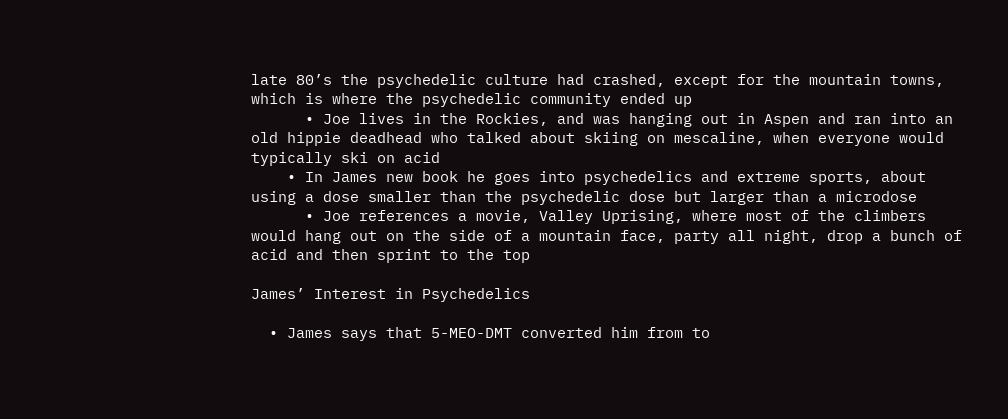late 80’s the psychedelic culture had crashed, except for the mountain towns, which is where the psychedelic community ended up
      • Joe lives in the Rockies, and was hanging out in Aspen and ran into an old hippie deadhead who talked about skiing on mescaline, when everyone would typically ski on acid
    • In James new book he goes into psychedelics and extreme sports, about using a dose smaller than the psychedelic dose but larger than a microdose
      • Joe references a movie, Valley Uprising, where most of the climbers would hang out on the side of a mountain face, party all night, drop a bunch of acid and then sprint to the top

James’ Interest in Psychedelics

  • James says that 5-MEO-DMT converted him from to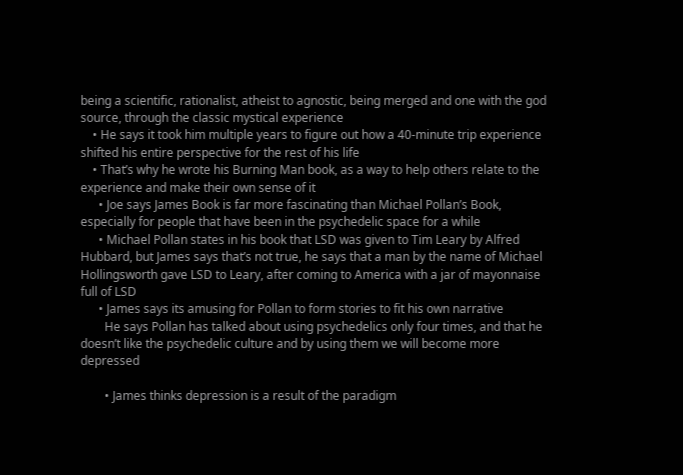being a scientific, rationalist, atheist to agnostic, being merged and one with the god source, through the classic mystical experience
    • He says it took him multiple years to figure out how a 40-minute trip experience shifted his entire perspective for the rest of his life
    • That’s why he wrote his Burning Man book, as a way to help others relate to the experience and make their own sense of it
      • Joe says James Book is far more fascinating than Michael Pollan’s Book, especially for people that have been in the psychedelic space for a while
      • Michael Pollan states in his book that LSD was given to Tim Leary by Alfred Hubbard, but James says that’s not true, he says that a man by the name of Michael Hollingsworth gave LSD to Leary, after coming to America with a jar of mayonnaise full of LSD
      • James says its amusing for Pollan to form stories to fit his own narrative
        He says Pollan has talked about using psychedelics only four times, and that he doesn’t like the psychedelic culture and by using them we will become more depressed

        • James thinks depression is a result of the paradigm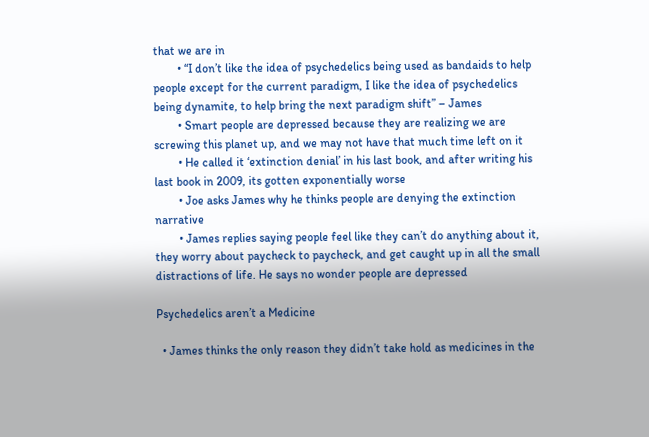that we are in
        • “I don’t like the idea of psychedelics being used as bandaids to help people except for the current paradigm, I like the idea of psychedelics being dynamite, to help bring the next paradigm shift” – James
        • Smart people are depressed because they are realizing we are screwing this planet up, and we may not have that much time left on it
        • He called it ‘extinction denial’ in his last book, and after writing his last book in 2009, its gotten exponentially worse
        • Joe asks James why he thinks people are denying the extinction narrative
        • James replies saying people feel like they can’t do anything about it, they worry about paycheck to paycheck, and get caught up in all the small distractions of life. He says no wonder people are depressed

Psychedelics aren’t a Medicine

  • James thinks the only reason they didn’t take hold as medicines in the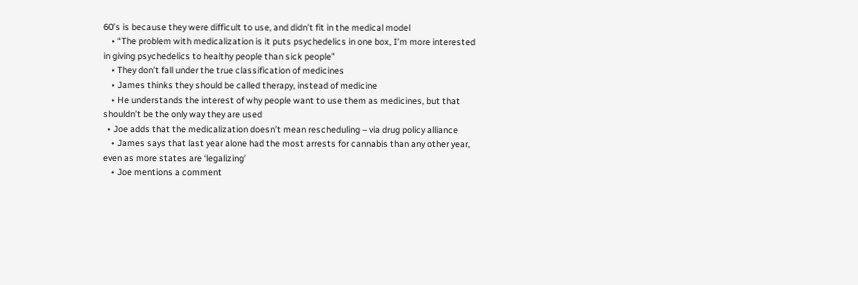60’s is because they were difficult to use, and didn’t fit in the medical model
    • “The problem with medicalization is it puts psychedelics in one box, I’m more interested in giving psychedelics to healthy people than sick people”
    • They don’t fall under the true classification of medicines
    • James thinks they should be called therapy, instead of medicine
    • He understands the interest of why people want to use them as medicines, but that shouldn’t be the only way they are used
  • Joe adds that the medicalization doesn’t mean rescheduling – via drug policy alliance
    • James says that last year alone had the most arrests for cannabis than any other year, even as more states are ‘legalizing’
    • Joe mentions a comment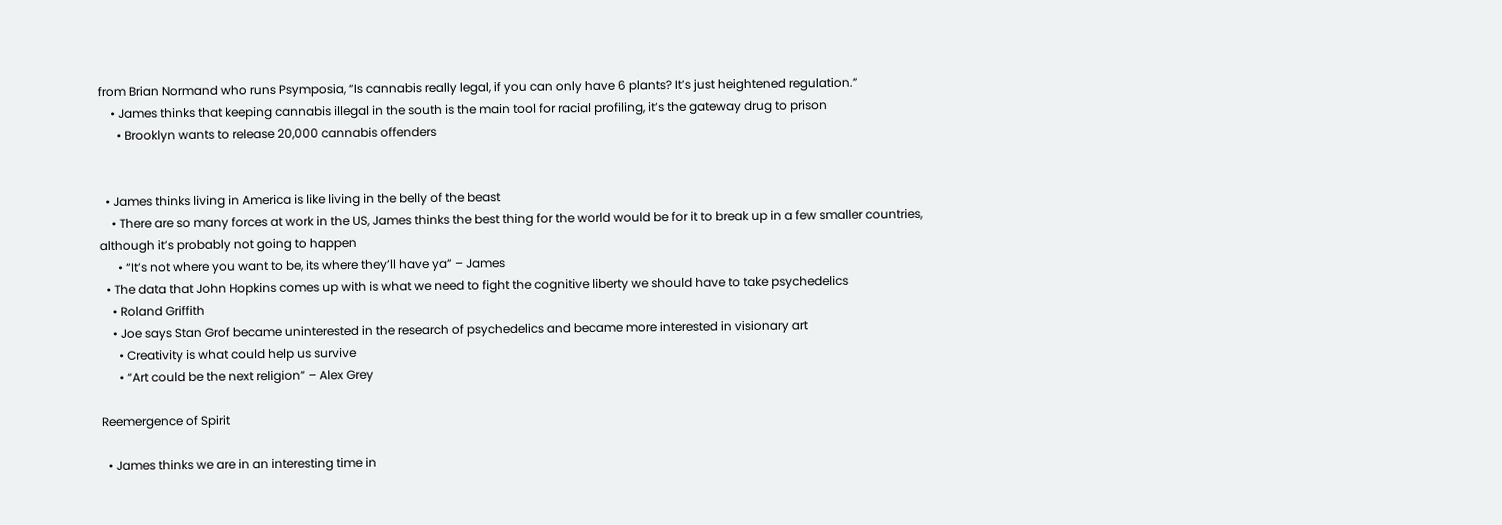from Brian Normand who runs Psymposia, “Is cannabis really legal, if you can only have 6 plants? It’s just heightened regulation.”
    • James thinks that keeping cannabis illegal in the south is the main tool for racial profiling, it’s the gateway drug to prison
      • Brooklyn wants to release 20,000 cannabis offenders


  • James thinks living in America is like living in the belly of the beast
    • There are so many forces at work in the US, James thinks the best thing for the world would be for it to break up in a few smaller countries, although it’s probably not going to happen
      • “It’s not where you want to be, its where they’ll have ya” – James
  • The data that John Hopkins comes up with is what we need to fight the cognitive liberty we should have to take psychedelics
    • Roland Griffith
    • Joe says Stan Grof became uninterested in the research of psychedelics and became more interested in visionary art
      • Creativity is what could help us survive
      • “Art could be the next religion” – Alex Grey

Reemergence of Spirit

  • James thinks we are in an interesting time in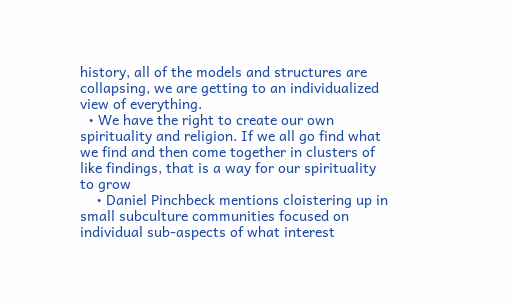history, all of the models and structures are collapsing, we are getting to an individualized view of everything.
  • We have the right to create our own spirituality and religion. If we all go find what we find and then come together in clusters of like findings, that is a way for our spirituality to grow
    • Daniel Pinchbeck mentions cloistering up in small subculture communities focused on individual sub-aspects of what interest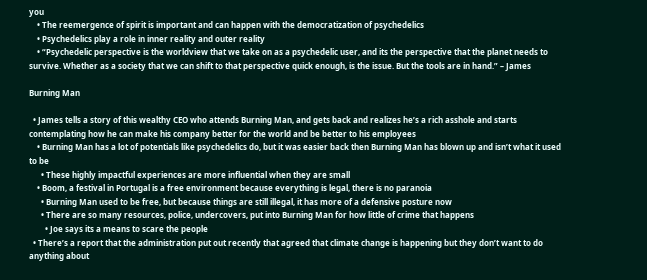you
    • The reemergence of spirit is important and can happen with the democratization of psychedelics
    • Psychedelics play a role in inner reality and outer reality
    • “Psychedelic perspective is the worldview that we take on as a psychedelic user, and its the perspective that the planet needs to survive. Whether as a society that we can shift to that perspective quick enough, is the issue. But the tools are in hand.” – James

Burning Man

  • James tells a story of this wealthy CEO who attends Burning Man, and gets back and realizes he’s a rich asshole and starts contemplating how he can make his company better for the world and be better to his employees
    • Burning Man has a lot of potentials like psychedelics do, but it was easier back then Burning Man has blown up and isn’t what it used to be
      • These highly impactful experiences are more influential when they are small
    • Boom, a festival in Portugal is a free environment because everything is legal, there is no paranoia
      • Burning Man used to be free, but because things are still illegal, it has more of a defensive posture now
      • There are so many resources, police, undercovers, put into Burning Man for how little of crime that happens
        • Joe says its a means to scare the people
  • There’s a report that the administration put out recently that agreed that climate change is happening but they don’t want to do anything about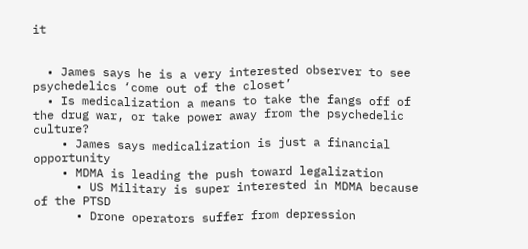it


  • James says he is a very interested observer to see psychedelics ‘come out of the closet’
  • Is medicalization a means to take the fangs off of the drug war, or take power away from the psychedelic culture?
    • James says medicalization is just a financial opportunity
    • MDMA is leading the push toward legalization
      • US Military is super interested in MDMA because of the PTSD
      • Drone operators suffer from depression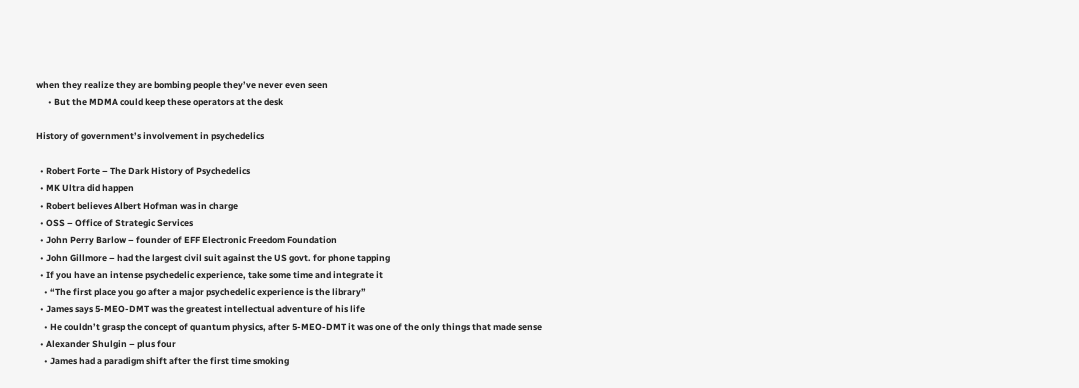when they realize they are bombing people they’ve never even seen
      • But the MDMA could keep these operators at the desk

History of government’s involvement in psychedelics

  • Robert Forte – The Dark History of Psychedelics
  • MK Ultra did happen
  • Robert believes Albert Hofman was in charge
  • OSS – Office of Strategic Services
  • John Perry Barlow – founder of EFF Electronic Freedom Foundation
  • John Gillmore – had the largest civil suit against the US govt. for phone tapping
  • If you have an intense psychedelic experience, take some time and integrate it
    • “The first place you go after a major psychedelic experience is the library”
  • James says 5-MEO-DMT was the greatest intellectual adventure of his life
    • He couldn’t grasp the concept of quantum physics, after 5-MEO-DMT it was one of the only things that made sense
  • Alexander Shulgin – plus four
    • James had a paradigm shift after the first time smoking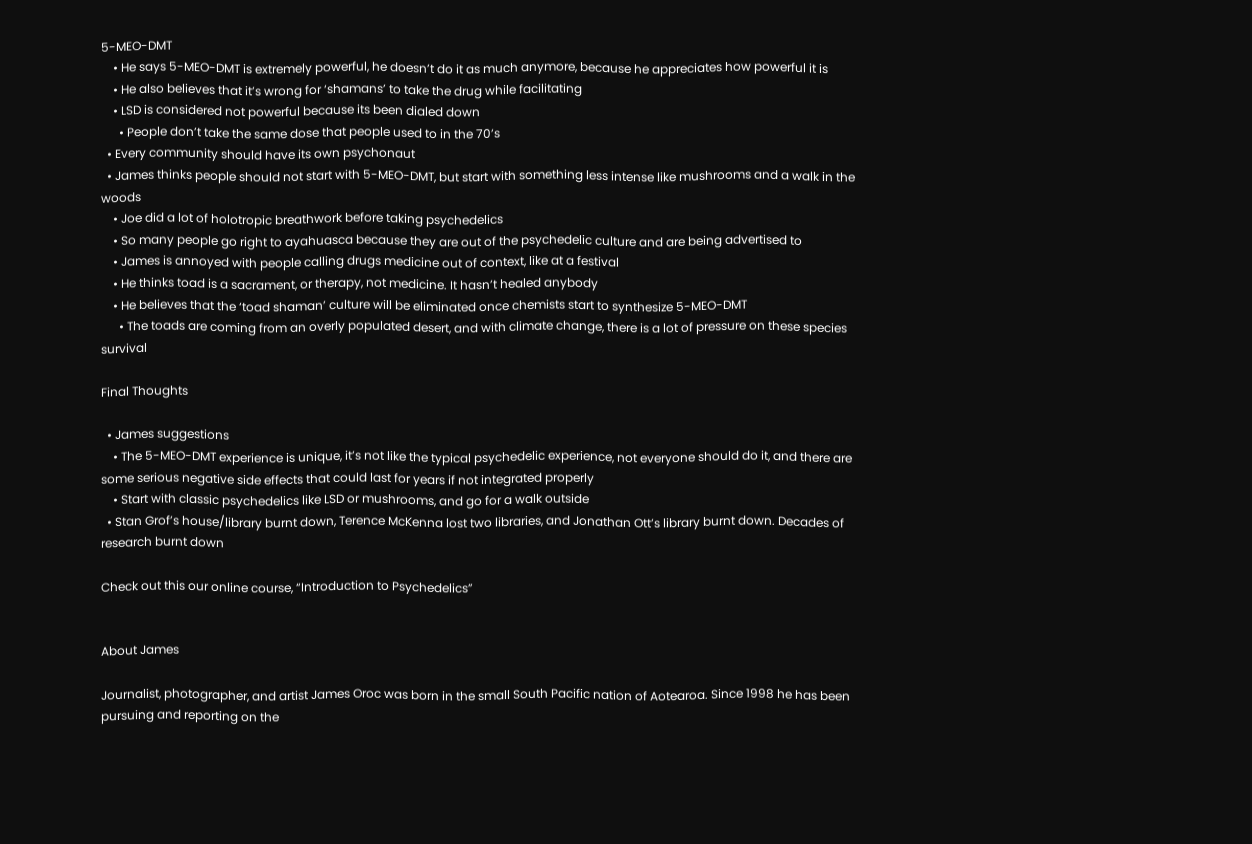5-MEO-DMT
    • He says 5-MEO-DMT is extremely powerful, he doesn’t do it as much anymore, because he appreciates how powerful it is
    • He also believes that it’s wrong for ‘shamans’ to take the drug while facilitating
    • LSD is considered not powerful because its been dialed down
      • People don’t take the same dose that people used to in the 70’s
  • Every community should have its own psychonaut
  • James thinks people should not start with 5-MEO-DMT, but start with something less intense like mushrooms and a walk in the woods
    • Joe did a lot of holotropic breathwork before taking psychedelics
    • So many people go right to ayahuasca because they are out of the psychedelic culture and are being advertised to
    • James is annoyed with people calling drugs medicine out of context, like at a festival
    • He thinks toad is a sacrament, or therapy, not medicine. It hasn’t healed anybody
    • He believes that the ‘toad shaman’ culture will be eliminated once chemists start to synthesize 5-MEO-DMT
      • The toads are coming from an overly populated desert, and with climate change, there is a lot of pressure on these species survival

Final Thoughts

  • James suggestions
    • The 5-MEO-DMT experience is unique, it’s not like the typical psychedelic experience, not everyone should do it, and there are some serious negative side effects that could last for years if not integrated properly
    • Start with classic psychedelics like LSD or mushrooms, and go for a walk outside
  • Stan Grof’s house/library burnt down, Terence McKenna lost two libraries, and Jonathan Ott’s library burnt down. Decades of research burnt down

Check out this our online course, “Introduction to Psychedelics”


About James

Journalist, photographer, and artist James Oroc was born in the small South Pacific nation of Aotearoa. Since 1998 he has been pursuing and reporting on the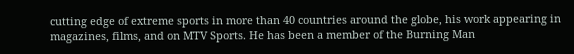cutting edge of extreme sports in more than 40 countries around the globe, his work appearing in magazines, films, and on MTV Sports. He has been a member of the Burning Man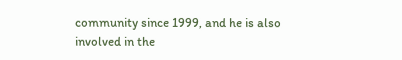community since 1999, and he is also involved in the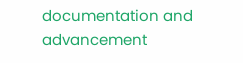documentation and advancement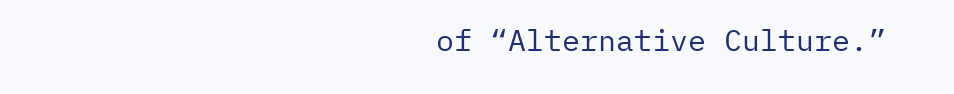of “Alternative Culture.”